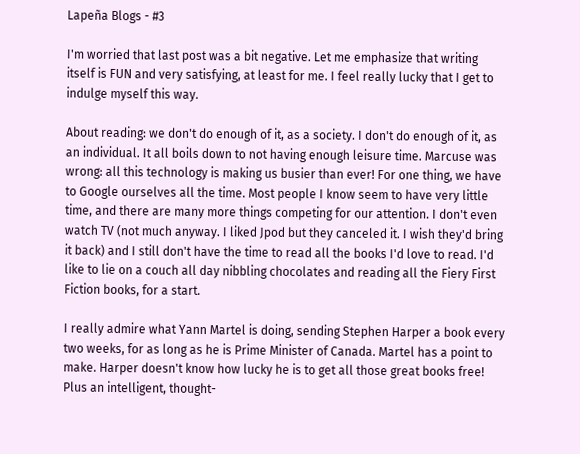Lapeña Blogs - #3

I'm worried that last post was a bit negative. Let me emphasize that writing itself is FUN and very satisfying, at least for me. I feel really lucky that I get to indulge myself this way.

About reading: we don't do enough of it, as a society. I don't do enough of it, as an individual. It all boils down to not having enough leisure time. Marcuse was wrong: all this technology is making us busier than ever! For one thing, we have to Google ourselves all the time. Most people I know seem to have very little time, and there are many more things competing for our attention. I don't even watch TV (not much anyway. I liked Jpod but they canceled it. I wish they'd bring it back) and I still don't have the time to read all the books I'd love to read. I'd like to lie on a couch all day nibbling chocolates and reading all the Fiery First Fiction books, for a start.

I really admire what Yann Martel is doing, sending Stephen Harper a book every two weeks, for as long as he is Prime Minister of Canada. Martel has a point to make. Harper doesn't know how lucky he is to get all those great books free! Plus an intelligent, thought-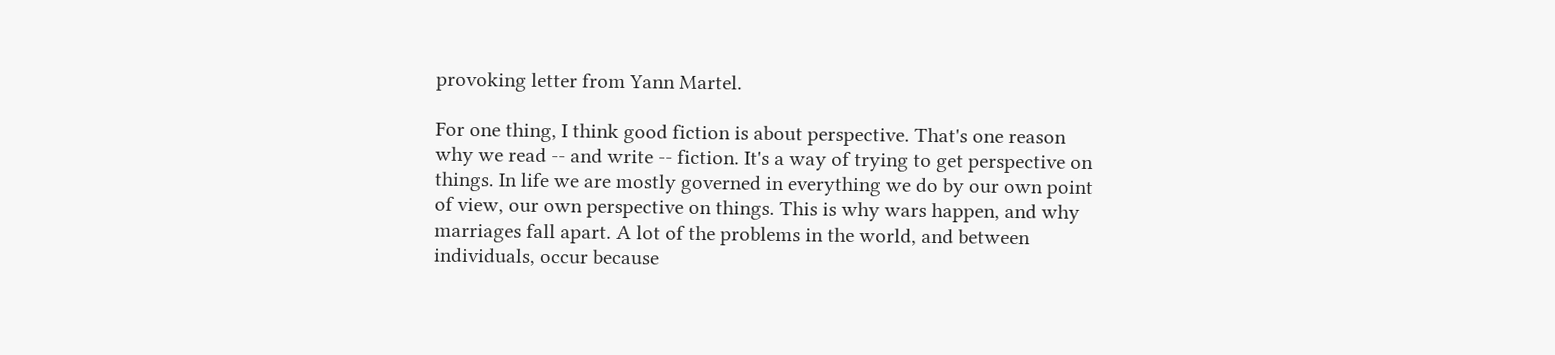provoking letter from Yann Martel.

For one thing, I think good fiction is about perspective. That's one reason why we read -- and write -- fiction. It's a way of trying to get perspective on things. In life we are mostly governed in everything we do by our own point of view, our own perspective on things. This is why wars happen, and why marriages fall apart. A lot of the problems in the world, and between individuals, occur because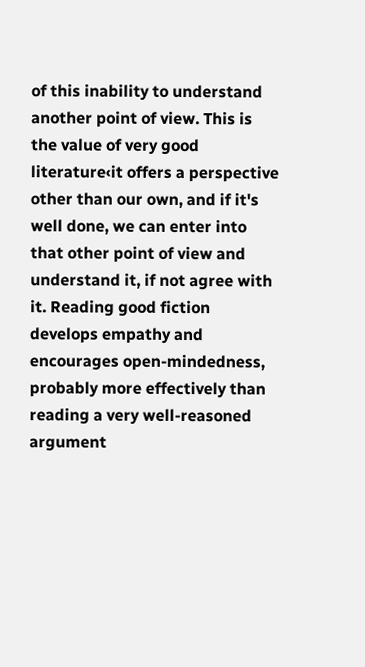of this inability to understand another point of view. This is the value of very good literature‹it offers a perspective other than our own, and if it's well done, we can enter into that other point of view and understand it, if not agree with it. Reading good fiction
develops empathy and encourages open-mindedness, probably more effectively than reading a very well-reasoned argument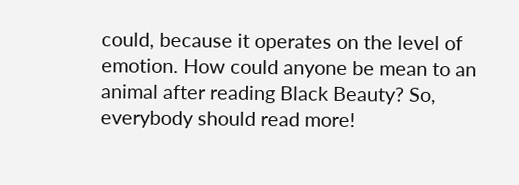could, because it operates on the level of emotion. How could anyone be mean to an animal after reading Black Beauty? So, everybody should read more!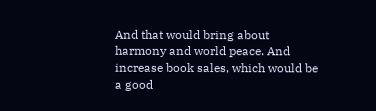And that would bring about harmony and world peace. And increase book sales, which would be a good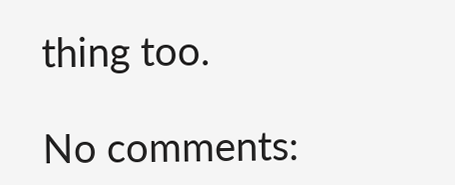thing too.

No comments: